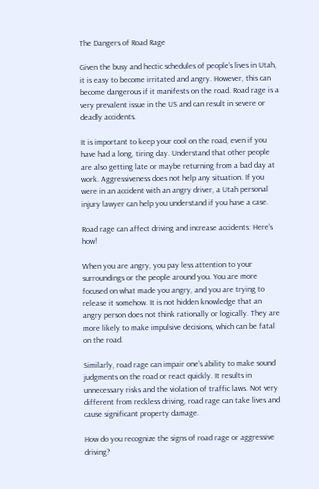The Dangers of Road Rage

Given the busy and hectic schedules of people’s lives in Utah, it is easy to become irritated and angry. However, this can become dangerous if it manifests on the road. Road rage is a very prevalent issue in the US and can result in severe or deadly accidents.

It is important to keep your cool on the road, even if you have had a long, tiring day. Understand that other people are also getting late or maybe returning from a bad day at work. Aggressiveness does not help any situation. If you were in an accident with an angry driver, a Utah personal injury lawyer can help you understand if you have a case.

Road rage can affect driving and increase accidents: Here’s how!

When you are angry, you pay less attention to your surroundings or the people around you. You are more focused on what made you angry, and you are trying to release it somehow. It is not hidden knowledge that an angry person does not think rationally or logically. They are more likely to make impulsive decisions, which can be fatal on the road.

Similarly, road rage can impair one’s ability to make sound judgments on the road or react quickly. It results in unnecessary risks and the violation of traffic laws. Not very different from reckless driving, road rage can take lives and cause significant property damage.

How do you recognize the signs of road rage or aggressive driving?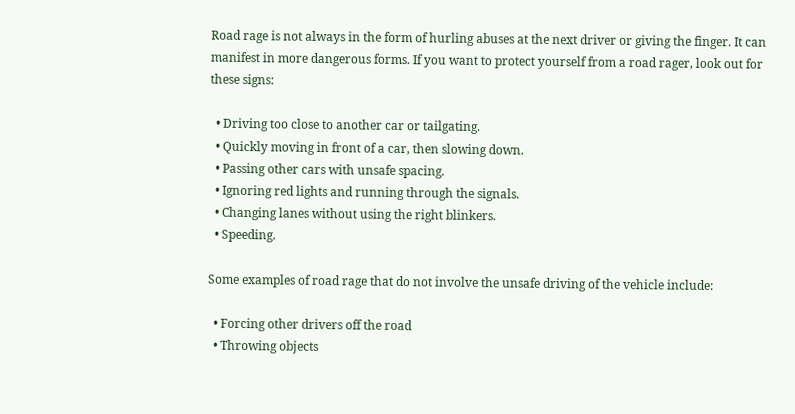Road rage is not always in the form of hurling abuses at the next driver or giving the finger. It can manifest in more dangerous forms. If you want to protect yourself from a road rager, look out for these signs:

  • Driving too close to another car or tailgating.
  • Quickly moving in front of a car, then slowing down.
  • Passing other cars with unsafe spacing.
  • Ignoring red lights and running through the signals.
  • Changing lanes without using the right blinkers.
  • Speeding.

Some examples of road rage that do not involve the unsafe driving of the vehicle include:

  • Forcing other drivers off the road
  • Throwing objects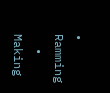• Ramming
  • Making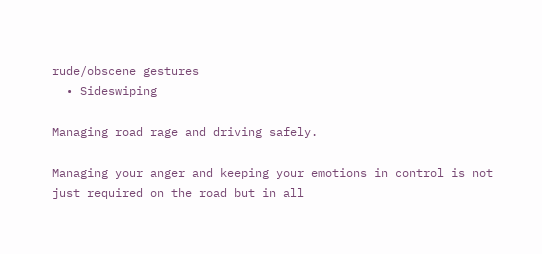rude/obscene gestures
  • Sideswiping

Managing road rage and driving safely.

Managing your anger and keeping your emotions in control is not just required on the road but in all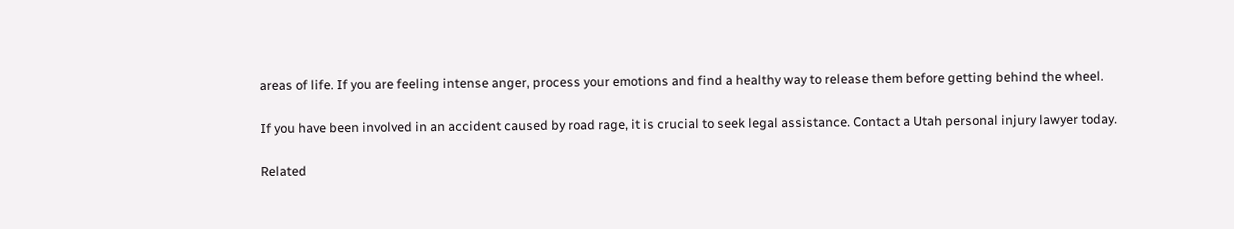areas of life. If you are feeling intense anger, process your emotions and find a healthy way to release them before getting behind the wheel.

If you have been involved in an accident caused by road rage, it is crucial to seek legal assistance. Contact a Utah personal injury lawyer today.

Related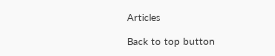Articles

Back to top button